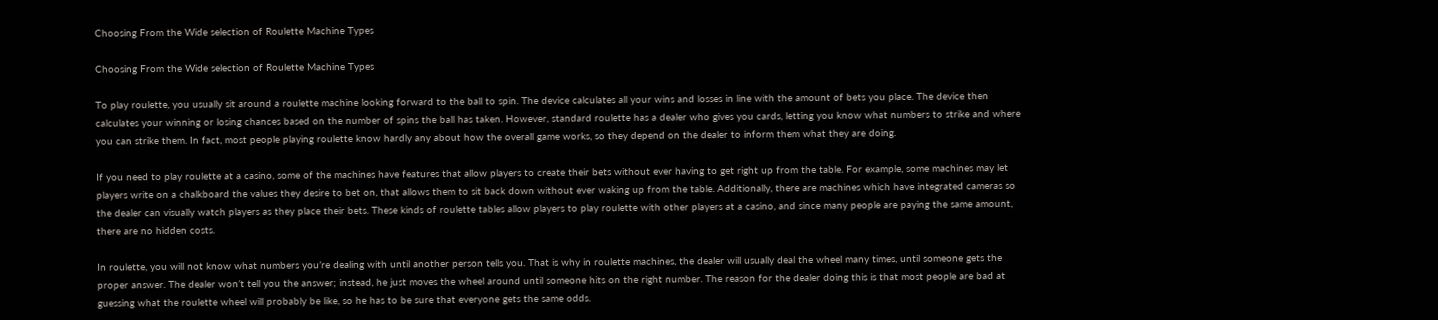Choosing From the Wide selection of Roulette Machine Types

Choosing From the Wide selection of Roulette Machine Types

To play roulette, you usually sit around a roulette machine looking forward to the ball to spin. The device calculates all your wins and losses in line with the amount of bets you place. The device then calculates your winning or losing chances based on the number of spins the ball has taken. However, standard roulette has a dealer who gives you cards, letting you know what numbers to strike and where you can strike them. In fact, most people playing roulette know hardly any about how the overall game works, so they depend on the dealer to inform them what they are doing.

If you need to play roulette at a casino, some of the machines have features that allow players to create their bets without ever having to get right up from the table. For example, some machines may let players write on a chalkboard the values they desire to bet on, that allows them to sit back down without ever waking up from the table. Additionally, there are machines which have integrated cameras so the dealer can visually watch players as they place their bets. These kinds of roulette tables allow players to play roulette with other players at a casino, and since many people are paying the same amount, there are no hidden costs.

In roulette, you will not know what numbers you’re dealing with until another person tells you. That is why in roulette machines, the dealer will usually deal the wheel many times, until someone gets the proper answer. The dealer won’t tell you the answer; instead, he just moves the wheel around until someone hits on the right number. The reason for the dealer doing this is that most people are bad at guessing what the roulette wheel will probably be like, so he has to be sure that everyone gets the same odds.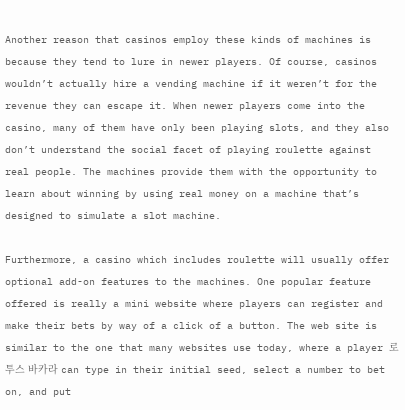Another reason that casinos employ these kinds of machines is because they tend to lure in newer players. Of course, casinos wouldn’t actually hire a vending machine if it weren’t for the revenue they can escape it. When newer players come into the casino, many of them have only been playing slots, and they also don’t understand the social facet of playing roulette against real people. The machines provide them with the opportunity to learn about winning by using real money on a machine that’s designed to simulate a slot machine.

Furthermore, a casino which includes roulette will usually offer optional add-on features to the machines. One popular feature offered is really a mini website where players can register and make their bets by way of a click of a button. The web site is similar to the one that many websites use today, where a player 로투스 바카라 can type in their initial seed, select a number to bet on, and put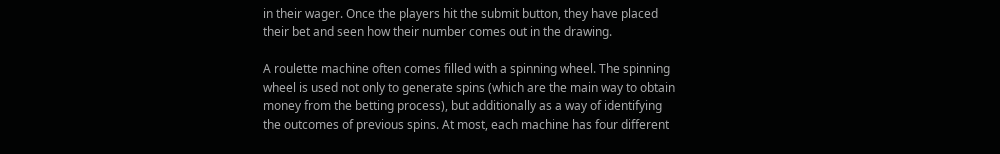in their wager. Once the players hit the submit button, they have placed their bet and seen how their number comes out in the drawing.

A roulette machine often comes filled with a spinning wheel. The spinning wheel is used not only to generate spins (which are the main way to obtain money from the betting process), but additionally as a way of identifying the outcomes of previous spins. At most, each machine has four different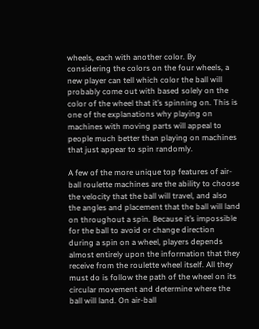wheels, each with another color. By considering the colors on the four wheels, a new player can tell which color the ball will probably come out with based solely on the color of the wheel that it’s spinning on. This is one of the explanations why playing on machines with moving parts will appeal to people much better than playing on machines that just appear to spin randomly.

A few of the more unique top features of air-ball roulette machines are the ability to choose the velocity that the ball will travel, and also the angles and placement that the ball will land on throughout a spin. Because it’s impossible for the ball to avoid or change direction during a spin on a wheel, players depends almost entirely upon the information that they receive from the roulette wheel itself. All they must do is follow the path of the wheel on its circular movement and determine where the ball will land. On air-ball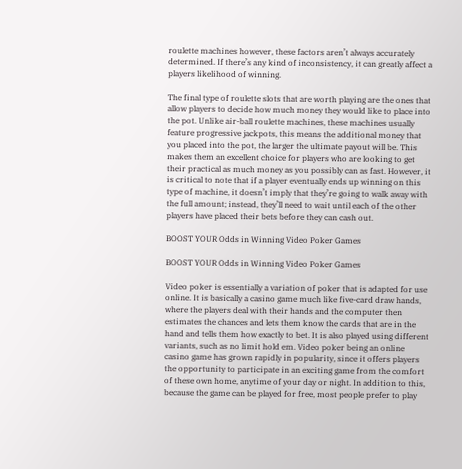roulette machines however, these factors aren’t always accurately determined. If there’s any kind of inconsistency, it can greatly affect a players likelihood of winning.

The final type of roulette slots that are worth playing are the ones that allow players to decide how much money they would like to place into the pot. Unlike air-ball roulette machines, these machines usually feature progressive jackpots, this means the additional money that you placed into the pot, the larger the ultimate payout will be. This makes them an excellent choice for players who are looking to get their practical as much money as you possibly can as fast. However, it is critical to note that if a player eventually ends up winning on this type of machine, it doesn’t imply that they’re going to walk away with the full amount; instead, they’ll need to wait until each of the other players have placed their bets before they can cash out.

BOOST YOUR Odds in Winning Video Poker Games

BOOST YOUR Odds in Winning Video Poker Games

Video poker is essentially a variation of poker that is adapted for use online. It is basically a casino game much like five-card draw hands, where the players deal with their hands and the computer then estimates the chances and lets them know the cards that are in the hand and tells them how exactly to bet. It is also played using different variants, such as no limit hold em. Video poker being an online casino game has grown rapidly in popularity, since it offers players the opportunity to participate in an exciting game from the comfort of these own home, anytime of your day or night. In addition to this, because the game can be played for free, most people prefer to play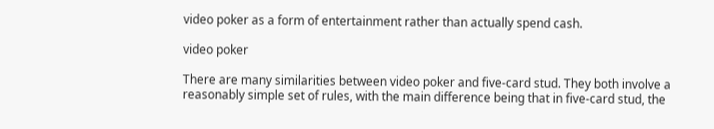video poker as a form of entertainment rather than actually spend cash.

video poker

There are many similarities between video poker and five-card stud. They both involve a reasonably simple set of rules, with the main difference being that in five-card stud, the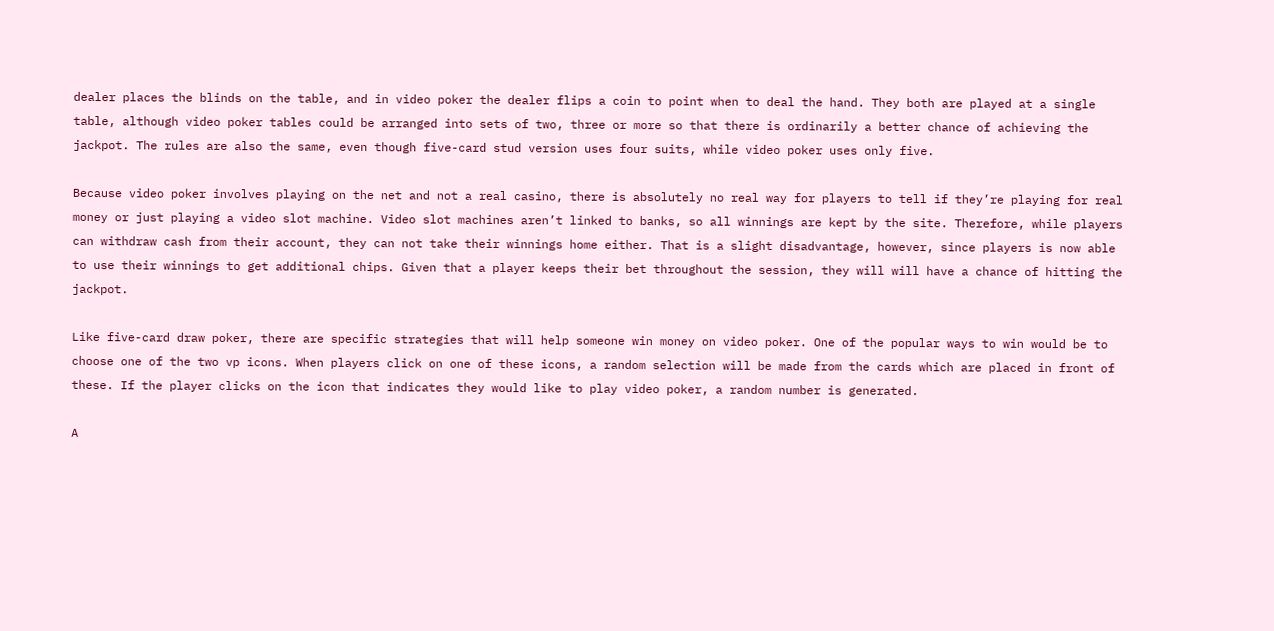dealer places the blinds on the table, and in video poker the dealer flips a coin to point when to deal the hand. They both are played at a single table, although video poker tables could be arranged into sets of two, three or more so that there is ordinarily a better chance of achieving the jackpot. The rules are also the same, even though five-card stud version uses four suits, while video poker uses only five.

Because video poker involves playing on the net and not a real casino, there is absolutely no real way for players to tell if they’re playing for real money or just playing a video slot machine. Video slot machines aren’t linked to banks, so all winnings are kept by the site. Therefore, while players can withdraw cash from their account, they can not take their winnings home either. That is a slight disadvantage, however, since players is now able to use their winnings to get additional chips. Given that a player keeps their bet throughout the session, they will will have a chance of hitting the jackpot.

Like five-card draw poker, there are specific strategies that will help someone win money on video poker. One of the popular ways to win would be to choose one of the two vp icons. When players click on one of these icons, a random selection will be made from the cards which are placed in front of these. If the player clicks on the icon that indicates they would like to play video poker, a random number is generated.

A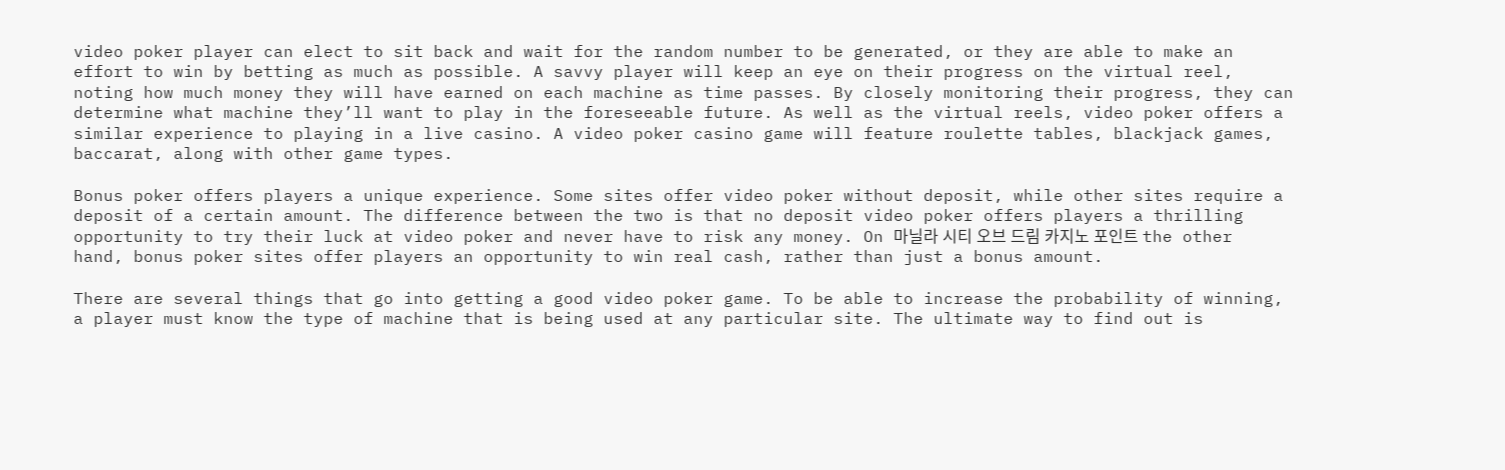video poker player can elect to sit back and wait for the random number to be generated, or they are able to make an effort to win by betting as much as possible. A savvy player will keep an eye on their progress on the virtual reel, noting how much money they will have earned on each machine as time passes. By closely monitoring their progress, they can determine what machine they’ll want to play in the foreseeable future. As well as the virtual reels, video poker offers a similar experience to playing in a live casino. A video poker casino game will feature roulette tables, blackjack games, baccarat, along with other game types.

Bonus poker offers players a unique experience. Some sites offer video poker without deposit, while other sites require a deposit of a certain amount. The difference between the two is that no deposit video poker offers players a thrilling opportunity to try their luck at video poker and never have to risk any money. On 마닐라 시티 오브 드림 카지노 포인트 the other hand, bonus poker sites offer players an opportunity to win real cash, rather than just a bonus amount.

There are several things that go into getting a good video poker game. To be able to increase the probability of winning, a player must know the type of machine that is being used at any particular site. The ultimate way to find out is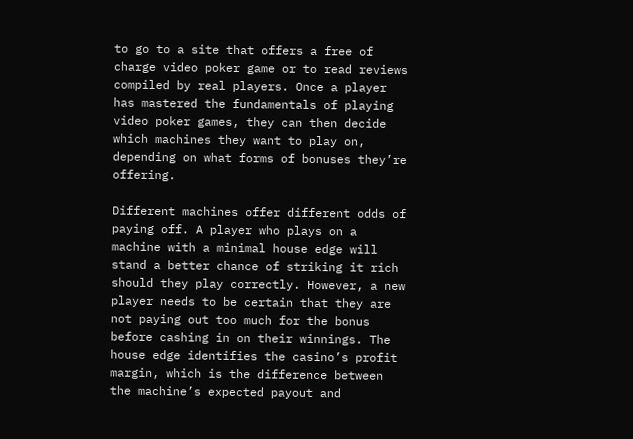to go to a site that offers a free of charge video poker game or to read reviews compiled by real players. Once a player has mastered the fundamentals of playing video poker games, they can then decide which machines they want to play on, depending on what forms of bonuses they’re offering.

Different machines offer different odds of paying off. A player who plays on a machine with a minimal house edge will stand a better chance of striking it rich should they play correctly. However, a new player needs to be certain that they are not paying out too much for the bonus before cashing in on their winnings. The house edge identifies the casino’s profit margin, which is the difference between the machine’s expected payout and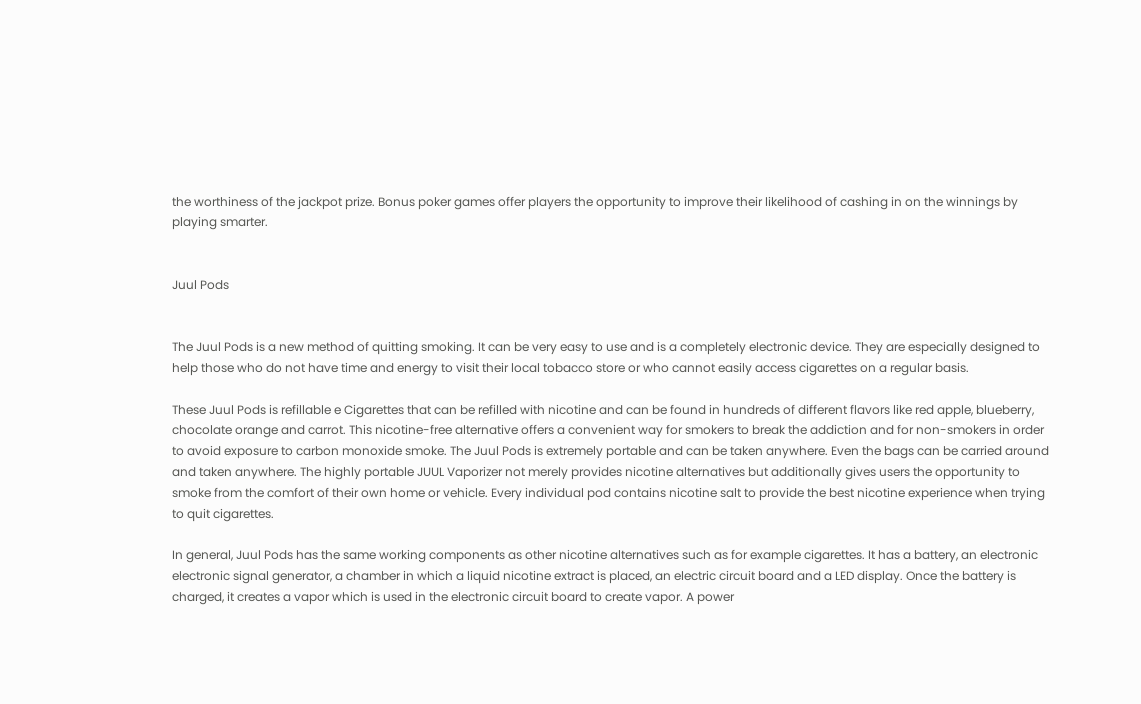the worthiness of the jackpot prize. Bonus poker games offer players the opportunity to improve their likelihood of cashing in on the winnings by playing smarter.


Juul Pods


The Juul Pods is a new method of quitting smoking. It can be very easy to use and is a completely electronic device. They are especially designed to help those who do not have time and energy to visit their local tobacco store or who cannot easily access cigarettes on a regular basis.

These Juul Pods is refillable e Cigarettes that can be refilled with nicotine and can be found in hundreds of different flavors like red apple, blueberry, chocolate orange and carrot. This nicotine-free alternative offers a convenient way for smokers to break the addiction and for non-smokers in order to avoid exposure to carbon monoxide smoke. The Juul Pods is extremely portable and can be taken anywhere. Even the bags can be carried around and taken anywhere. The highly portable JUUL Vaporizer not merely provides nicotine alternatives but additionally gives users the opportunity to smoke from the comfort of their own home or vehicle. Every individual pod contains nicotine salt to provide the best nicotine experience when trying to quit cigarettes.

In general, Juul Pods has the same working components as other nicotine alternatives such as for example cigarettes. It has a battery, an electronic electronic signal generator, a chamber in which a liquid nicotine extract is placed, an electric circuit board and a LED display. Once the battery is charged, it creates a vapor which is used in the electronic circuit board to create vapor. A power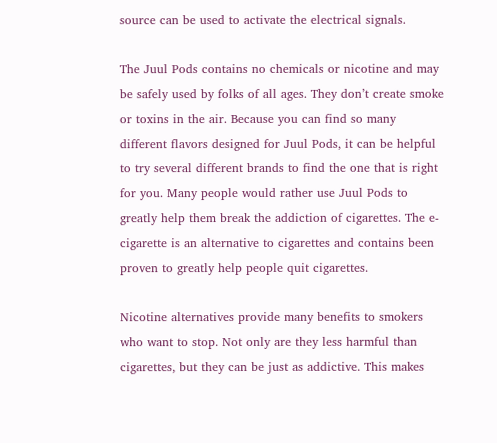source can be used to activate the electrical signals.

The Juul Pods contains no chemicals or nicotine and may be safely used by folks of all ages. They don’t create smoke or toxins in the air. Because you can find so many different flavors designed for Juul Pods, it can be helpful to try several different brands to find the one that is right for you. Many people would rather use Juul Pods to greatly help them break the addiction of cigarettes. The e-cigarette is an alternative to cigarettes and contains been proven to greatly help people quit cigarettes.

Nicotine alternatives provide many benefits to smokers who want to stop. Not only are they less harmful than cigarettes, but they can be just as addictive. This makes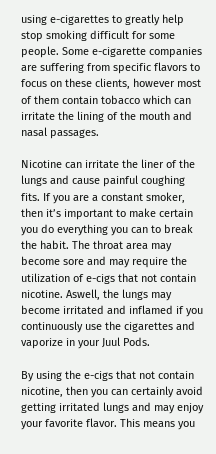using e-cigarettes to greatly help stop smoking difficult for some people. Some e-cigarette companies are suffering from specific flavors to focus on these clients, however most of them contain tobacco which can irritate the lining of the mouth and nasal passages.

Nicotine can irritate the liner of the lungs and cause painful coughing fits. If you are a constant smoker, then it’s important to make certain you do everything you can to break the habit. The throat area may become sore and may require the utilization of e-cigs that not contain nicotine. Aswell, the lungs may become irritated and inflamed if you continuously use the cigarettes and vaporize in your Juul Pods.

By using the e-cigs that not contain nicotine, then you can certainly avoid getting irritated lungs and may enjoy your favorite flavor. This means you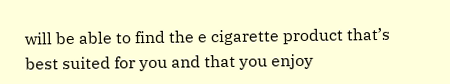will be able to find the e cigarette product that’s best suited for you and that you enjoy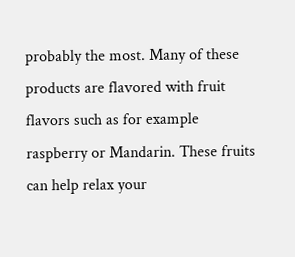probably the most. Many of these products are flavored with fruit flavors such as for example raspberry or Mandarin. These fruits can help relax your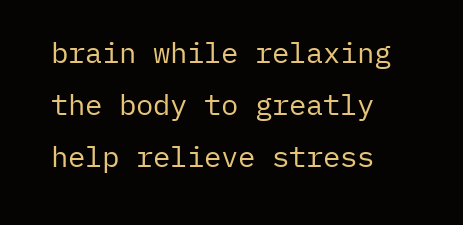brain while relaxing the body to greatly help relieve stress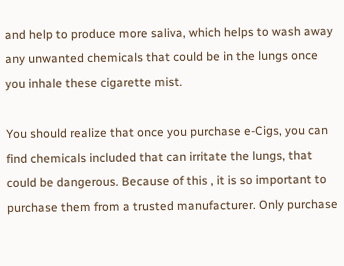and help to produce more saliva, which helps to wash away any unwanted chemicals that could be in the lungs once you inhale these cigarette mist.

You should realize that once you purchase e-Cigs, you can find chemicals included that can irritate the lungs, that could be dangerous. Because of this , it is so important to purchase them from a trusted manufacturer. Only purchase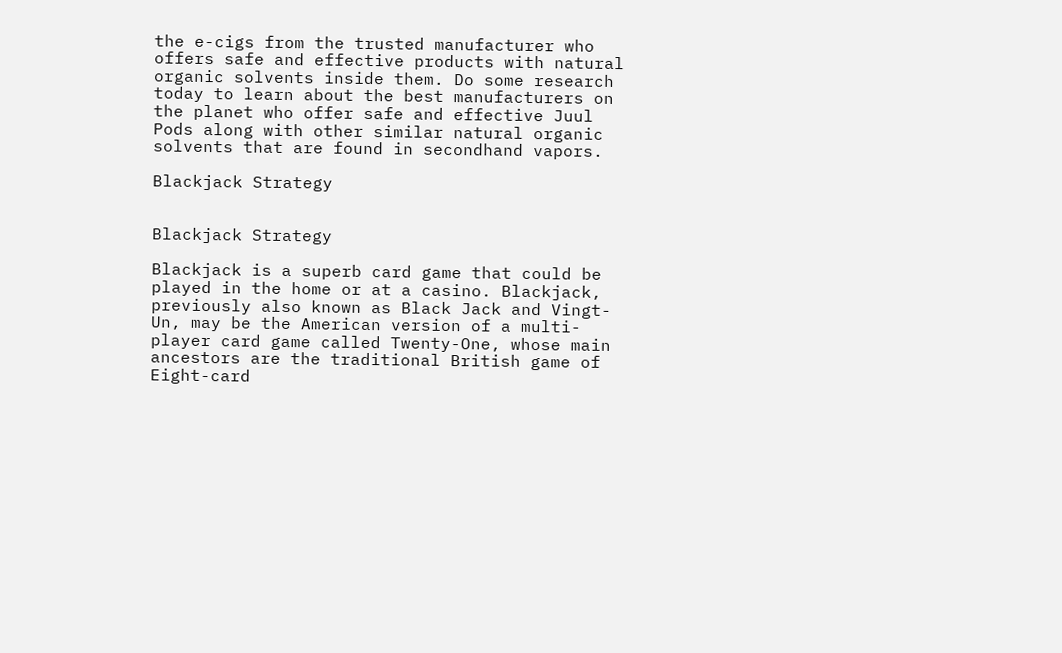the e-cigs from the trusted manufacturer who offers safe and effective products with natural organic solvents inside them. Do some research today to learn about the best manufacturers on the planet who offer safe and effective Juul Pods along with other similar natural organic solvents that are found in secondhand vapors.

Blackjack Strategy


Blackjack Strategy

Blackjack is a superb card game that could be played in the home or at a casino. Blackjack, previously also known as Black Jack and Vingt-Un, may be the American version of a multi-player card game called Twenty-One, whose main ancestors are the traditional British game of Eight-card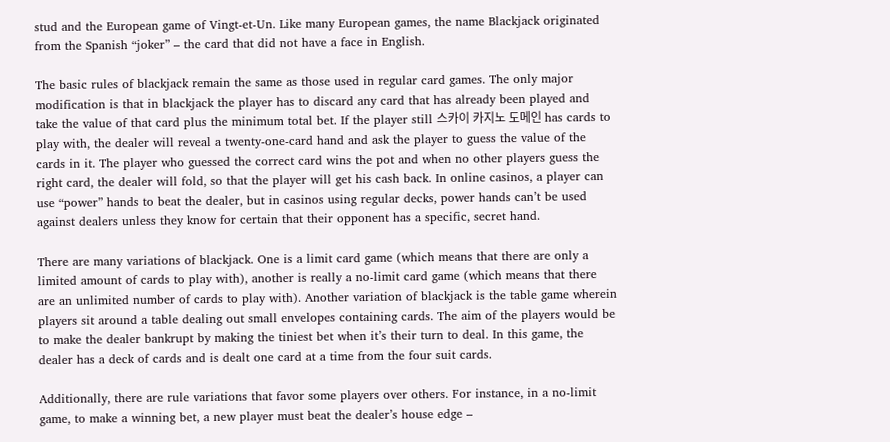stud and the European game of Vingt-et-Un. Like many European games, the name Blackjack originated from the Spanish “joker” – the card that did not have a face in English.

The basic rules of blackjack remain the same as those used in regular card games. The only major modification is that in blackjack the player has to discard any card that has already been played and take the value of that card plus the minimum total bet. If the player still 스카이 카지노 도메인 has cards to play with, the dealer will reveal a twenty-one-card hand and ask the player to guess the value of the cards in it. The player who guessed the correct card wins the pot and when no other players guess the right card, the dealer will fold, so that the player will get his cash back. In online casinos, a player can use “power” hands to beat the dealer, but in casinos using regular decks, power hands can’t be used against dealers unless they know for certain that their opponent has a specific, secret hand.

There are many variations of blackjack. One is a limit card game (which means that there are only a limited amount of cards to play with), another is really a no-limit card game (which means that there are an unlimited number of cards to play with). Another variation of blackjack is the table game wherein players sit around a table dealing out small envelopes containing cards. The aim of the players would be to make the dealer bankrupt by making the tiniest bet when it’s their turn to deal. In this game, the dealer has a deck of cards and is dealt one card at a time from the four suit cards.

Additionally, there are rule variations that favor some players over others. For instance, in a no-limit game, to make a winning bet, a new player must beat the dealer’s house edge –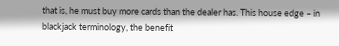that is, he must buy more cards than the dealer has. This house edge – in blackjack terminology, the benefit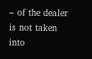– of the dealer is not taken into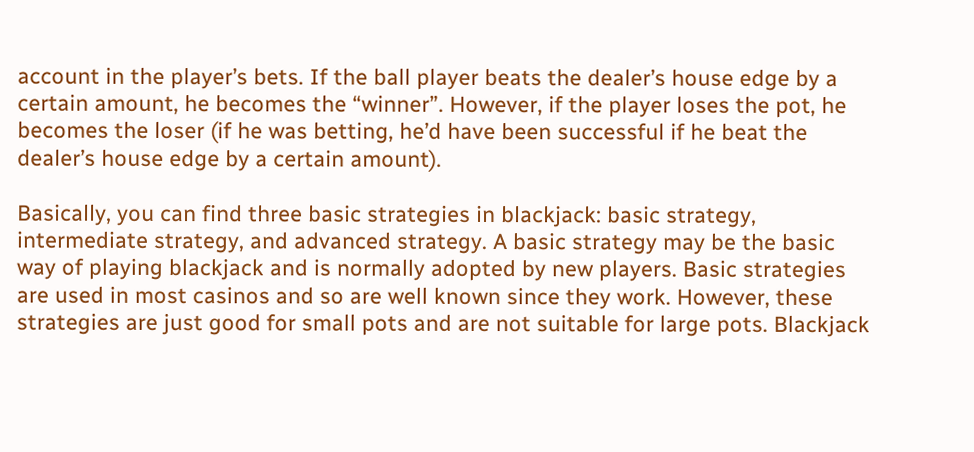account in the player’s bets. If the ball player beats the dealer’s house edge by a certain amount, he becomes the “winner”. However, if the player loses the pot, he becomes the loser (if he was betting, he’d have been successful if he beat the dealer’s house edge by a certain amount).

Basically, you can find three basic strategies in blackjack: basic strategy, intermediate strategy, and advanced strategy. A basic strategy may be the basic way of playing blackjack and is normally adopted by new players. Basic strategies are used in most casinos and so are well known since they work. However, these strategies are just good for small pots and are not suitable for large pots. Blackjack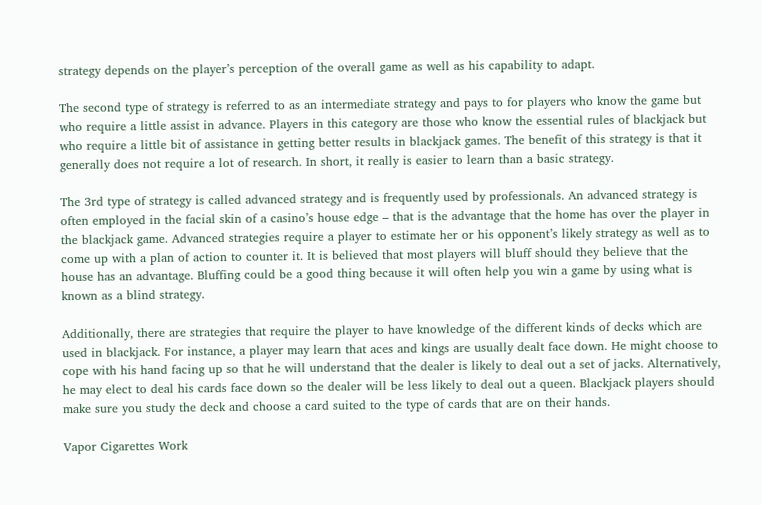strategy depends on the player’s perception of the overall game as well as his capability to adapt.

The second type of strategy is referred to as an intermediate strategy and pays to for players who know the game but who require a little assist in advance. Players in this category are those who know the essential rules of blackjack but who require a little bit of assistance in getting better results in blackjack games. The benefit of this strategy is that it generally does not require a lot of research. In short, it really is easier to learn than a basic strategy.

The 3rd type of strategy is called advanced strategy and is frequently used by professionals. An advanced strategy is often employed in the facial skin of a casino’s house edge – that is the advantage that the home has over the player in the blackjack game. Advanced strategies require a player to estimate her or his opponent’s likely strategy as well as to come up with a plan of action to counter it. It is believed that most players will bluff should they believe that the house has an advantage. Bluffing could be a good thing because it will often help you win a game by using what is known as a blind strategy.

Additionally, there are strategies that require the player to have knowledge of the different kinds of decks which are used in blackjack. For instance, a player may learn that aces and kings are usually dealt face down. He might choose to cope with his hand facing up so that he will understand that the dealer is likely to deal out a set of jacks. Alternatively, he may elect to deal his cards face down so the dealer will be less likely to deal out a queen. Blackjack players should make sure you study the deck and choose a card suited to the type of cards that are on their hands.

Vapor Cigarettes Work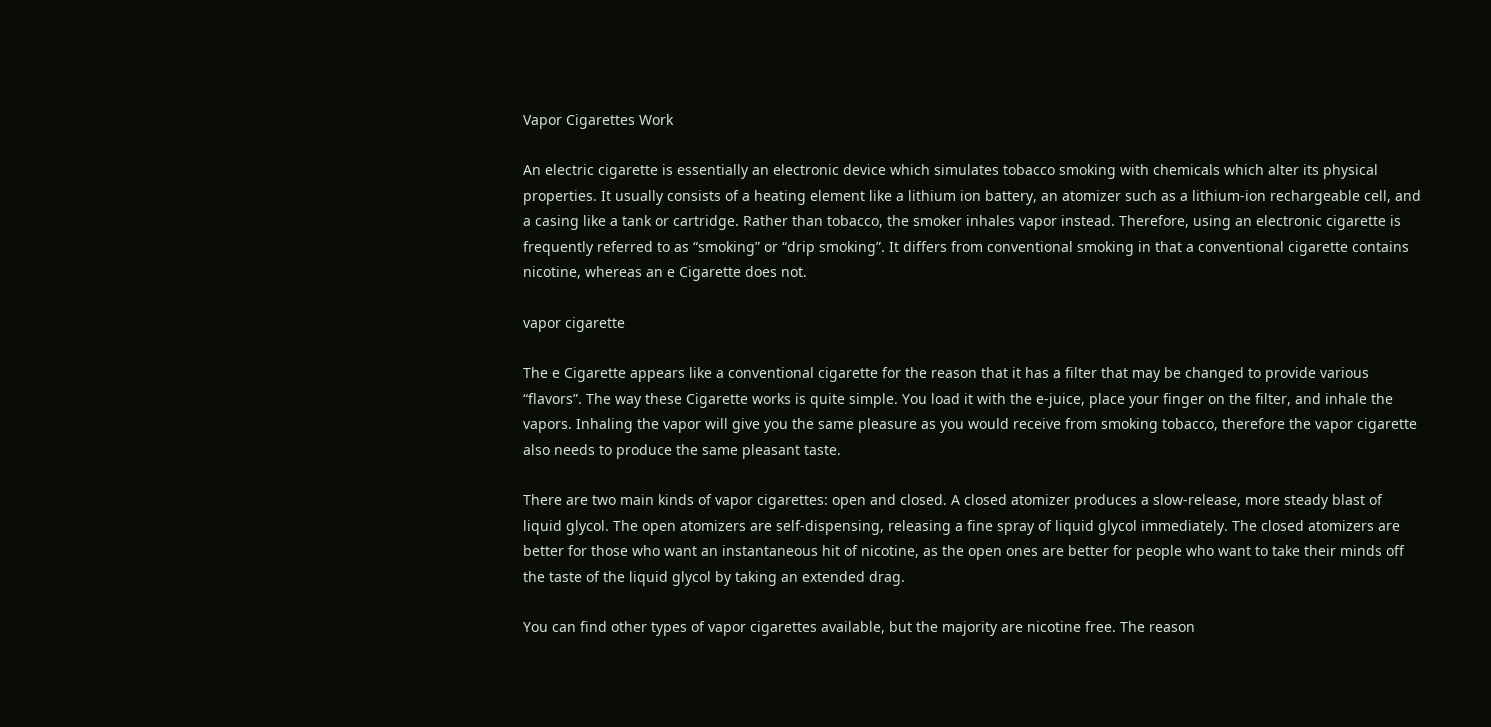Vapor Cigarettes Work

An electric cigarette is essentially an electronic device which simulates tobacco smoking with chemicals which alter its physical properties. It usually consists of a heating element like a lithium ion battery, an atomizer such as a lithium-ion rechargeable cell, and a casing like a tank or cartridge. Rather than tobacco, the smoker inhales vapor instead. Therefore, using an electronic cigarette is frequently referred to as “smoking” or “drip smoking”. It differs from conventional smoking in that a conventional cigarette contains nicotine, whereas an e Cigarette does not.

vapor cigarette

The e Cigarette appears like a conventional cigarette for the reason that it has a filter that may be changed to provide various “flavors”. The way these Cigarette works is quite simple. You load it with the e-juice, place your finger on the filter, and inhale the vapors. Inhaling the vapor will give you the same pleasure as you would receive from smoking tobacco, therefore the vapor cigarette also needs to produce the same pleasant taste.

There are two main kinds of vapor cigarettes: open and closed. A closed atomizer produces a slow-release, more steady blast of liquid glycol. The open atomizers are self-dispensing, releasing a fine spray of liquid glycol immediately. The closed atomizers are better for those who want an instantaneous hit of nicotine, as the open ones are better for people who want to take their minds off the taste of the liquid glycol by taking an extended drag.

You can find other types of vapor cigarettes available, but the majority are nicotine free. The reason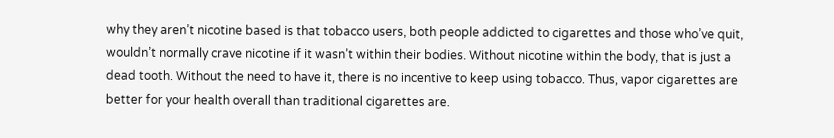why they aren’t nicotine based is that tobacco users, both people addicted to cigarettes and those who’ve quit, wouldn’t normally crave nicotine if it wasn’t within their bodies. Without nicotine within the body, that is just a dead tooth. Without the need to have it, there is no incentive to keep using tobacco. Thus, vapor cigarettes are better for your health overall than traditional cigarettes are.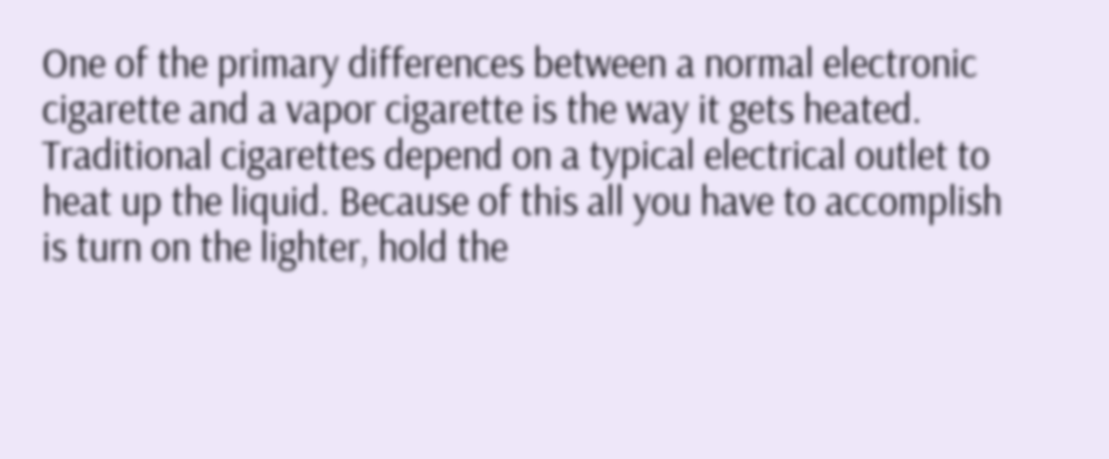One of the primary differences between a normal electronic cigarette and a vapor cigarette is the way it gets heated. Traditional cigarettes depend on a typical electrical outlet to heat up the liquid. Because of this all you have to accomplish is turn on the lighter, hold the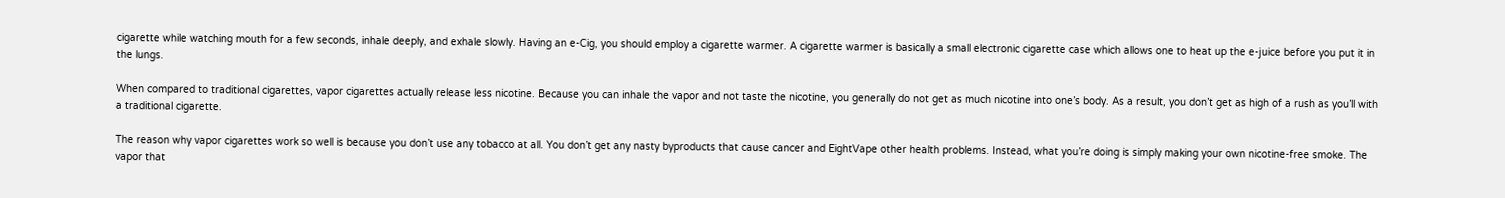cigarette while watching mouth for a few seconds, inhale deeply, and exhale slowly. Having an e-Cig, you should employ a cigarette warmer. A cigarette warmer is basically a small electronic cigarette case which allows one to heat up the e-juice before you put it in the lungs.

When compared to traditional cigarettes, vapor cigarettes actually release less nicotine. Because you can inhale the vapor and not taste the nicotine, you generally do not get as much nicotine into one’s body. As a result, you don’t get as high of a rush as you’ll with a traditional cigarette.

The reason why vapor cigarettes work so well is because you don’t use any tobacco at all. You don’t get any nasty byproducts that cause cancer and EightVape other health problems. Instead, what you’re doing is simply making your own nicotine-free smoke. The vapor that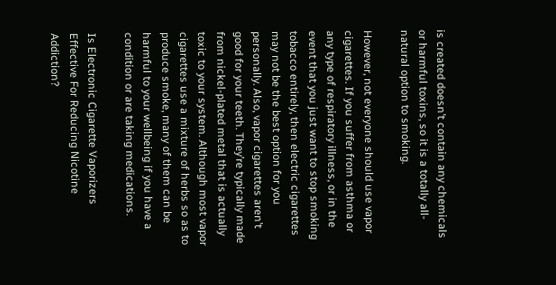is created doesn’t contain any chemicals or harmful toxins, so it is a totally all-natural option to smoking.

However, not everyone should use vapor cigarettes. If you suffer from asthma or any type of respiratory illness, or in the event that you just want to stop smoking tobacco entirely, then electric cigarettes may not be the best option for you personally. Also, vapor cigarettes aren’t good for your teeth. They’re typically made from nickel-plated metal that is actually toxic to your system. Although most vapor cigarettes use a mixture of herbs so as to produce smoke, many of them can be harmful to your wellbeing if you have a condition or are taking medications.

Is Electronic Cigarette Vaporizers Effective For Reducing Nicotine Addiction?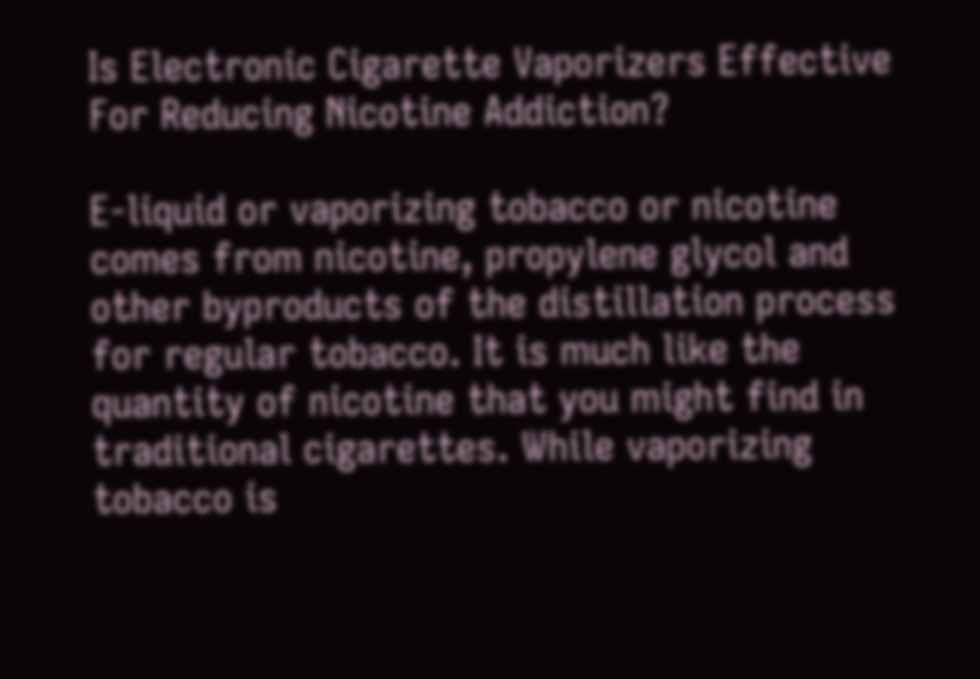Is Electronic Cigarette Vaporizers Effective For Reducing Nicotine Addiction?

E-liquid or vaporizing tobacco or nicotine comes from nicotine, propylene glycol and other byproducts of the distillation process for regular tobacco. It is much like the quantity of nicotine that you might find in traditional cigarettes. While vaporizing tobacco is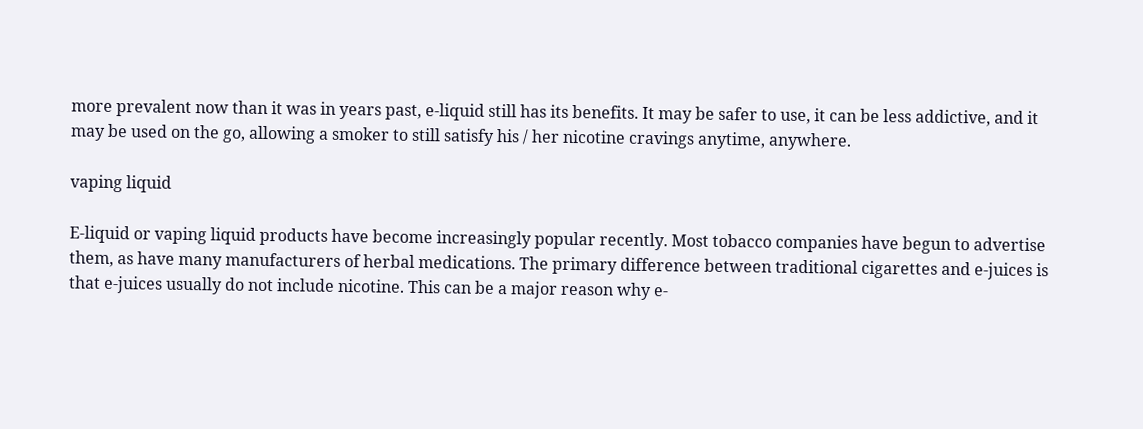more prevalent now than it was in years past, e-liquid still has its benefits. It may be safer to use, it can be less addictive, and it may be used on the go, allowing a smoker to still satisfy his / her nicotine cravings anytime, anywhere.

vaping liquid

E-liquid or vaping liquid products have become increasingly popular recently. Most tobacco companies have begun to advertise them, as have many manufacturers of herbal medications. The primary difference between traditional cigarettes and e-juices is that e-juices usually do not include nicotine. This can be a major reason why e-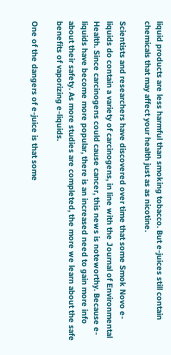liquid products are less harmful than smoking tobacco. But e-juices still contain chemicals that may affect your health just as as nicotine.

Scientists and researchers have discovered over time that some Smok Novo e-liquids do contain a variety of carcinogens, in line with the Journal of Environmental Health. Since carcinogens could cause cancer, this news is noteworthy. Because e-liquids have become more popular, there is an increased need to gain more info about their safety. As more studies are completed, the more we learn about the safe benefits of vaporizing e-liquids.

One of the dangers of e-juice is that some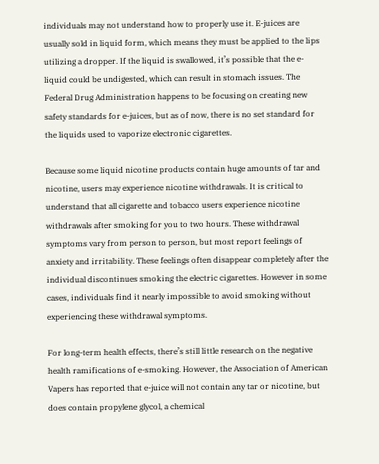individuals may not understand how to properly use it. E-juices are usually sold in liquid form, which means they must be applied to the lips utilizing a dropper. If the liquid is swallowed, it’s possible that the e-liquid could be undigested, which can result in stomach issues. The Federal Drug Administration happens to be focusing on creating new safety standards for e-juices, but as of now, there is no set standard for the liquids used to vaporize electronic cigarettes.

Because some liquid nicotine products contain huge amounts of tar and nicotine, users may experience nicotine withdrawals. It is critical to understand that all cigarette and tobacco users experience nicotine withdrawals after smoking for you to two hours. These withdrawal symptoms vary from person to person, but most report feelings of anxiety and irritability. These feelings often disappear completely after the individual discontinues smoking the electric cigarettes. However in some cases, individuals find it nearly impossible to avoid smoking without experiencing these withdrawal symptoms.

For long-term health effects, there’s still little research on the negative health ramifications of e-smoking. However, the Association of American Vapers has reported that e-juice will not contain any tar or nicotine, but does contain propylene glycol, a chemical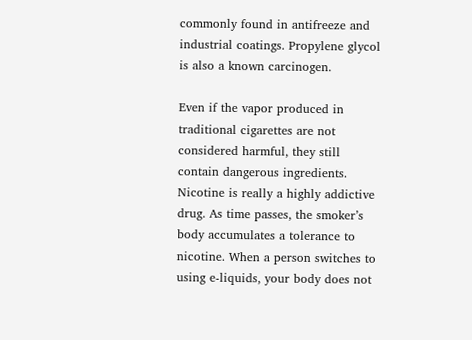commonly found in antifreeze and industrial coatings. Propylene glycol is also a known carcinogen.

Even if the vapor produced in traditional cigarettes are not considered harmful, they still contain dangerous ingredients. Nicotine is really a highly addictive drug. As time passes, the smoker’s body accumulates a tolerance to nicotine. When a person switches to using e-liquids, your body does not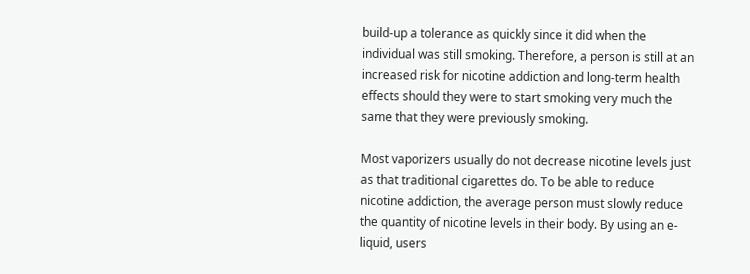build-up a tolerance as quickly since it did when the individual was still smoking. Therefore, a person is still at an increased risk for nicotine addiction and long-term health effects should they were to start smoking very much the same that they were previously smoking.

Most vaporizers usually do not decrease nicotine levels just as that traditional cigarettes do. To be able to reduce nicotine addiction, the average person must slowly reduce the quantity of nicotine levels in their body. By using an e-liquid, users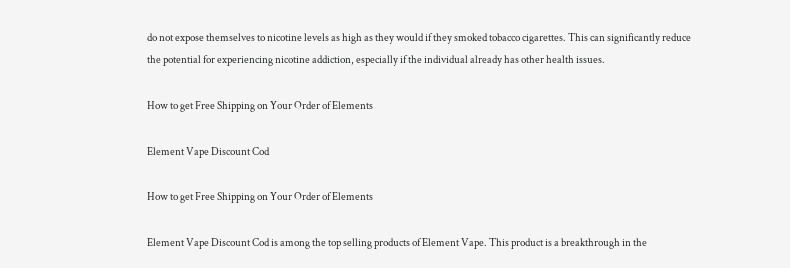do not expose themselves to nicotine levels as high as they would if they smoked tobacco cigarettes. This can significantly reduce the potential for experiencing nicotine addiction, especially if the individual already has other health issues.

How to get Free Shipping on Your Order of Elements

Element Vape Discount Cod

How to get Free Shipping on Your Order of Elements

Element Vape Discount Cod is among the top selling products of Element Vape. This product is a breakthrough in the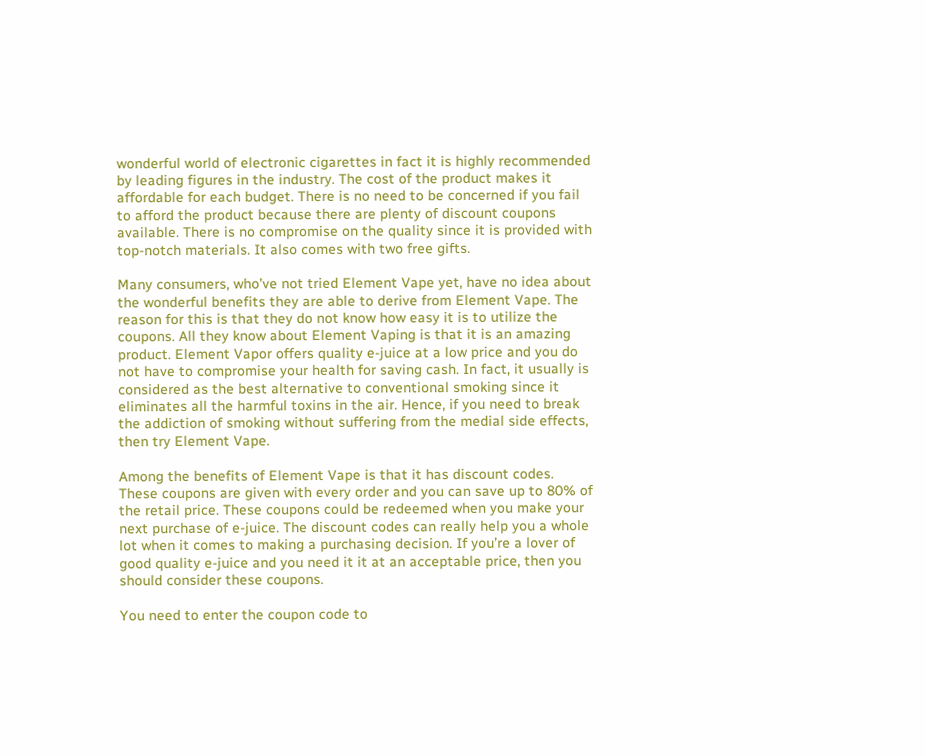wonderful world of electronic cigarettes in fact it is highly recommended by leading figures in the industry. The cost of the product makes it affordable for each budget. There is no need to be concerned if you fail to afford the product because there are plenty of discount coupons available. There is no compromise on the quality since it is provided with top-notch materials. It also comes with two free gifts.

Many consumers, who’ve not tried Element Vape yet, have no idea about the wonderful benefits they are able to derive from Element Vape. The reason for this is that they do not know how easy it is to utilize the coupons. All they know about Element Vaping is that it is an amazing product. Element Vapor offers quality e-juice at a low price and you do not have to compromise your health for saving cash. In fact, it usually is considered as the best alternative to conventional smoking since it eliminates all the harmful toxins in the air. Hence, if you need to break the addiction of smoking without suffering from the medial side effects, then try Element Vape.

Among the benefits of Element Vape is that it has discount codes. These coupons are given with every order and you can save up to 80% of the retail price. These coupons could be redeemed when you make your next purchase of e-juice. The discount codes can really help you a whole lot when it comes to making a purchasing decision. If you’re a lover of good quality e-juice and you need it it at an acceptable price, then you should consider these coupons.

You need to enter the coupon code to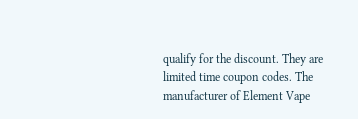qualify for the discount. They are limited time coupon codes. The manufacturer of Element Vape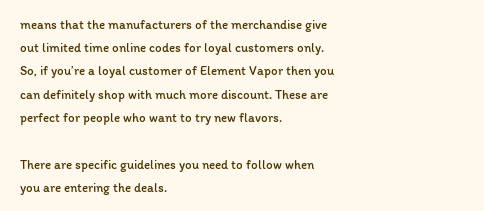means that the manufacturers of the merchandise give out limited time online codes for loyal customers only. So, if you’re a loyal customer of Element Vapor then you can definitely shop with much more discount. These are perfect for people who want to try new flavors.

There are specific guidelines you need to follow when you are entering the deals.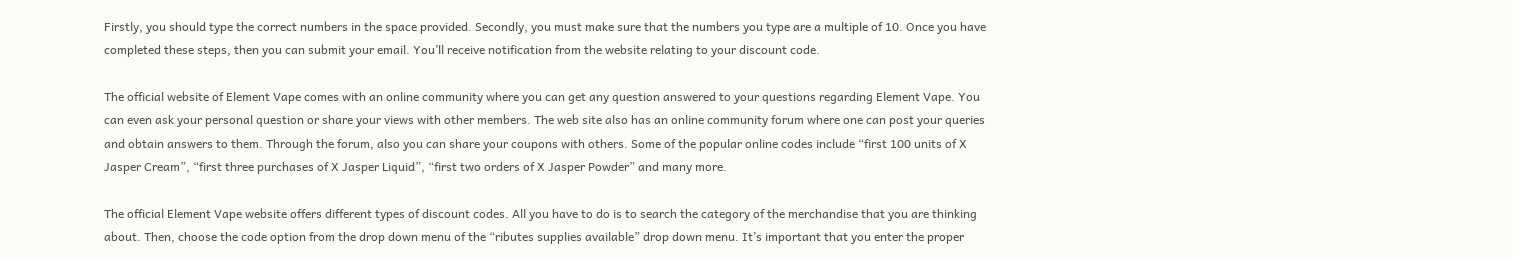Firstly, you should type the correct numbers in the space provided. Secondly, you must make sure that the numbers you type are a multiple of 10. Once you have completed these steps, then you can submit your email. You’ll receive notification from the website relating to your discount code.

The official website of Element Vape comes with an online community where you can get any question answered to your questions regarding Element Vape. You can even ask your personal question or share your views with other members. The web site also has an online community forum where one can post your queries and obtain answers to them. Through the forum, also you can share your coupons with others. Some of the popular online codes include “first 100 units of X Jasper Cream”, “first three purchases of X Jasper Liquid”, “first two orders of X Jasper Powder” and many more.

The official Element Vape website offers different types of discount codes. All you have to do is to search the category of the merchandise that you are thinking about. Then, choose the code option from the drop down menu of the “ributes supplies available” drop down menu. It’s important that you enter the proper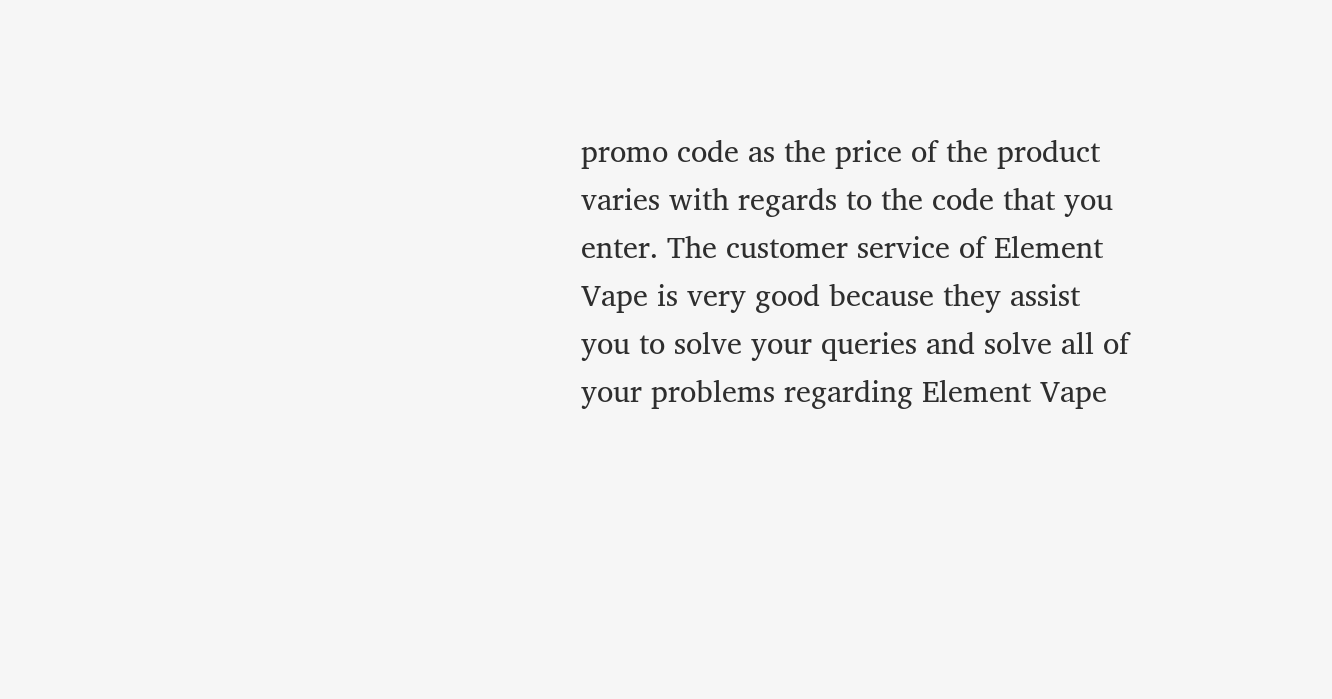promo code as the price of the product varies with regards to the code that you enter. The customer service of Element Vape is very good because they assist you to solve your queries and solve all of your problems regarding Element Vape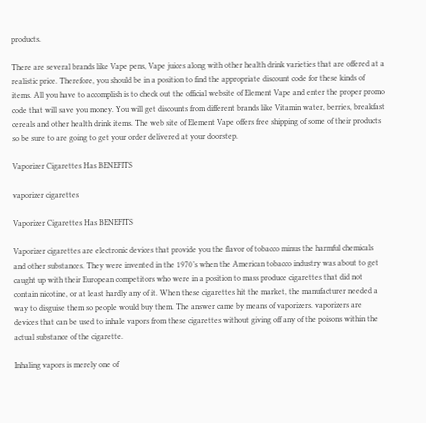products.

There are several brands like Vape pens, Vape juices along with other health drink varieties that are offered at a realistic price. Therefore, you should be in a position to find the appropriate discount code for these kinds of items. All you have to accomplish is to check out the official website of Element Vape and enter the proper promo code that will save you money. You will get discounts from different brands like Vitamin water, berries, breakfast cereals and other health drink items. The web site of Element Vape offers free shipping of some of their products so be sure to are going to get your order delivered at your doorstep.

Vaporizer Cigarettes Has BENEFITS

vaporizer cigarettes

Vaporizer Cigarettes Has BENEFITS

Vaporizer cigarettes are electronic devices that provide you the flavor of tobacco minus the harmful chemicals and other substances. They were invented in the 1970’s when the American tobacco industry was about to get caught up with their European competitors who were in a position to mass produce cigarettes that did not contain nicotine, or at least hardly any of it. When these cigarettes hit the market, the manufacturer needed a way to disguise them so people would buy them. The answer came by means of vaporizers. vaporizers are devices that can be used to inhale vapors from these cigarettes without giving off any of the poisons within the actual substance of the cigarette.

Inhaling vapors is merely one of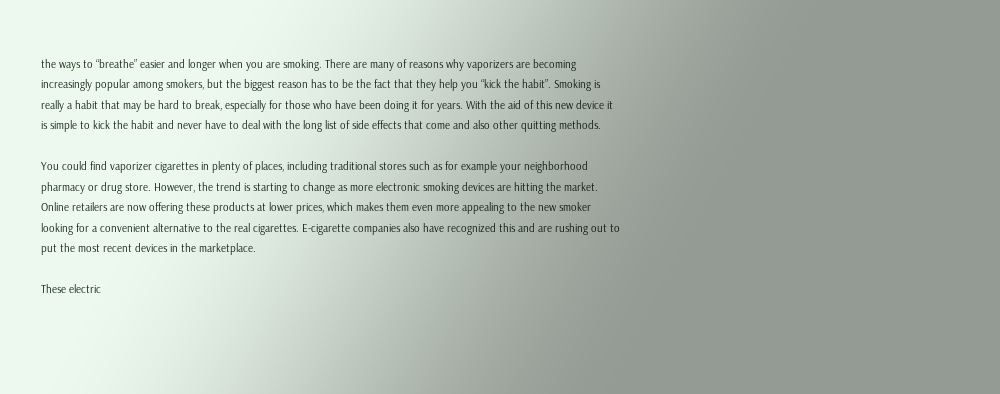the ways to “breathe” easier and longer when you are smoking. There are many of reasons why vaporizers are becoming increasingly popular among smokers, but the biggest reason has to be the fact that they help you “kick the habit”. Smoking is really a habit that may be hard to break, especially for those who have been doing it for years. With the aid of this new device it is simple to kick the habit and never have to deal with the long list of side effects that come and also other quitting methods.

You could find vaporizer cigarettes in plenty of places, including traditional stores such as for example your neighborhood pharmacy or drug store. However, the trend is starting to change as more electronic smoking devices are hitting the market. Online retailers are now offering these products at lower prices, which makes them even more appealing to the new smoker looking for a convenient alternative to the real cigarettes. E-cigarette companies also have recognized this and are rushing out to put the most recent devices in the marketplace.

These electric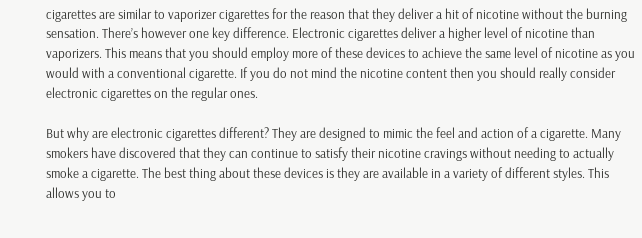cigarettes are similar to vaporizer cigarettes for the reason that they deliver a hit of nicotine without the burning sensation. There’s however one key difference. Electronic cigarettes deliver a higher level of nicotine than vaporizers. This means that you should employ more of these devices to achieve the same level of nicotine as you would with a conventional cigarette. If you do not mind the nicotine content then you should really consider electronic cigarettes on the regular ones.

But why are electronic cigarettes different? They are designed to mimic the feel and action of a cigarette. Many smokers have discovered that they can continue to satisfy their nicotine cravings without needing to actually smoke a cigarette. The best thing about these devices is they are available in a variety of different styles. This allows you to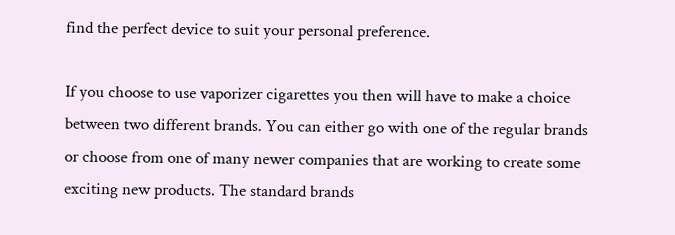find the perfect device to suit your personal preference.

If you choose to use vaporizer cigarettes you then will have to make a choice between two different brands. You can either go with one of the regular brands or choose from one of many newer companies that are working to create some exciting new products. The standard brands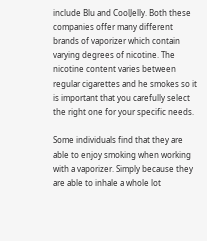include Blu and CoolJelly. Both these companies offer many different brands of vaporizer which contain varying degrees of nicotine. The nicotine content varies between regular cigarettes and he smokes so it is important that you carefully select the right one for your specific needs.

Some individuals find that they are able to enjoy smoking when working with a vaporizer. Simply because they are able to inhale a whole lot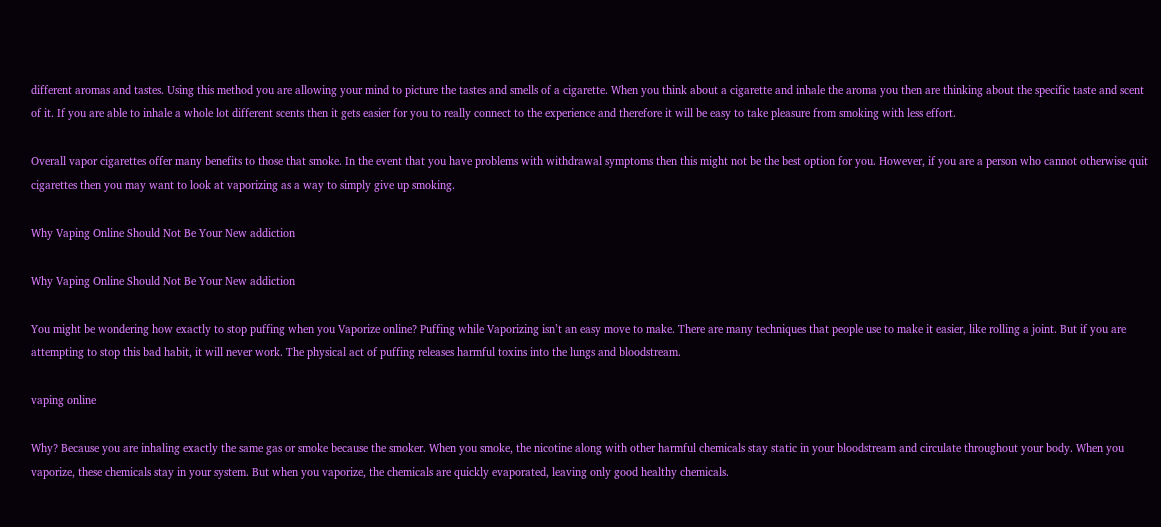different aromas and tastes. Using this method you are allowing your mind to picture the tastes and smells of a cigarette. When you think about a cigarette and inhale the aroma you then are thinking about the specific taste and scent of it. If you are able to inhale a whole lot different scents then it gets easier for you to really connect to the experience and therefore it will be easy to take pleasure from smoking with less effort.

Overall vapor cigarettes offer many benefits to those that smoke. In the event that you have problems with withdrawal symptoms then this might not be the best option for you. However, if you are a person who cannot otherwise quit cigarettes then you may want to look at vaporizing as a way to simply give up smoking.

Why Vaping Online Should Not Be Your New addiction

Why Vaping Online Should Not Be Your New addiction

You might be wondering how exactly to stop puffing when you Vaporize online? Puffing while Vaporizing isn’t an easy move to make. There are many techniques that people use to make it easier, like rolling a joint. But if you are attempting to stop this bad habit, it will never work. The physical act of puffing releases harmful toxins into the lungs and bloodstream.

vaping online

Why? Because you are inhaling exactly the same gas or smoke because the smoker. When you smoke, the nicotine along with other harmful chemicals stay static in your bloodstream and circulate throughout your body. When you vaporize, these chemicals stay in your system. But when you vaporize, the chemicals are quickly evaporated, leaving only good healthy chemicals.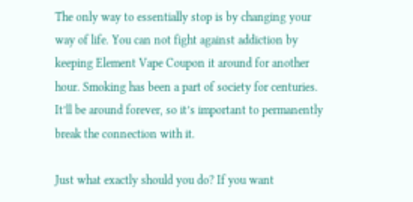The only way to essentially stop is by changing your way of life. You can not fight against addiction by keeping Element Vape Coupon it around for another hour. Smoking has been a part of society for centuries. It’ll be around forever, so it’s important to permanently break the connection with it.

Just what exactly should you do? If you want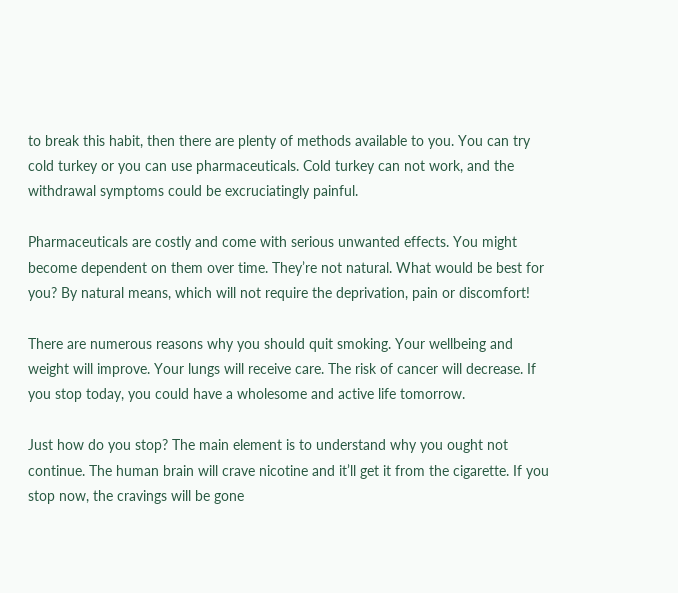to break this habit, then there are plenty of methods available to you. You can try cold turkey or you can use pharmaceuticals. Cold turkey can not work, and the withdrawal symptoms could be excruciatingly painful.

Pharmaceuticals are costly and come with serious unwanted effects. You might become dependent on them over time. They’re not natural. What would be best for you? By natural means, which will not require the deprivation, pain or discomfort!

There are numerous reasons why you should quit smoking. Your wellbeing and weight will improve. Your lungs will receive care. The risk of cancer will decrease. If you stop today, you could have a wholesome and active life tomorrow.

Just how do you stop? The main element is to understand why you ought not continue. The human brain will crave nicotine and it’ll get it from the cigarette. If you stop now, the cravings will be gone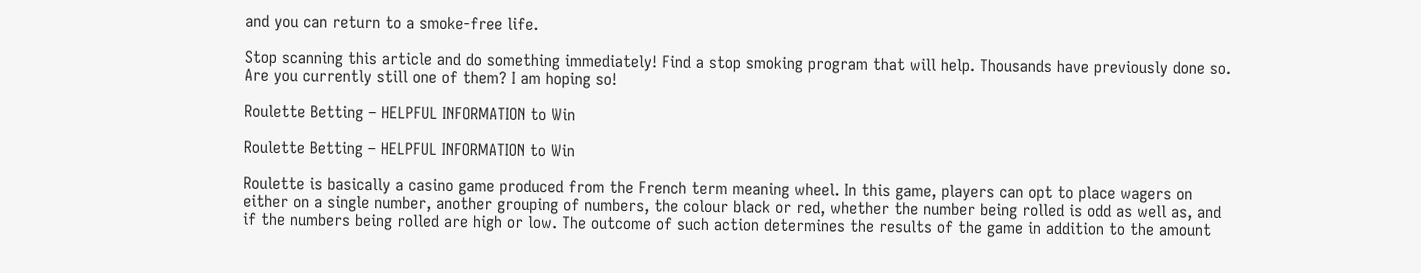and you can return to a smoke-free life.

Stop scanning this article and do something immediately! Find a stop smoking program that will help. Thousands have previously done so. Are you currently still one of them? I am hoping so!

Roulette Betting – HELPFUL INFORMATION to Win

Roulette Betting – HELPFUL INFORMATION to Win

Roulette is basically a casino game produced from the French term meaning wheel. In this game, players can opt to place wagers on either on a single number, another grouping of numbers, the colour black or red, whether the number being rolled is odd as well as, and if the numbers being rolled are high or low. The outcome of such action determines the results of the game in addition to the amount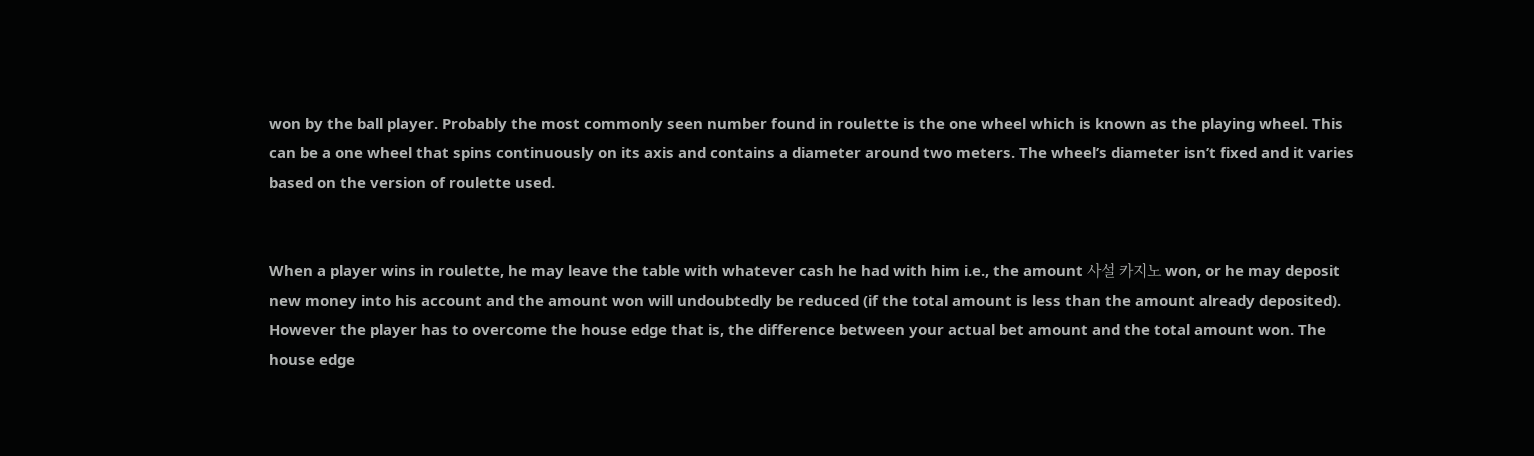won by the ball player. Probably the most commonly seen number found in roulette is the one wheel which is known as the playing wheel. This can be a one wheel that spins continuously on its axis and contains a diameter around two meters. The wheel’s diameter isn’t fixed and it varies based on the version of roulette used.


When a player wins in roulette, he may leave the table with whatever cash he had with him i.e., the amount 사설 카지노 won, or he may deposit new money into his account and the amount won will undoubtedly be reduced (if the total amount is less than the amount already deposited). However the player has to overcome the house edge that is, the difference between your actual bet amount and the total amount won. The house edge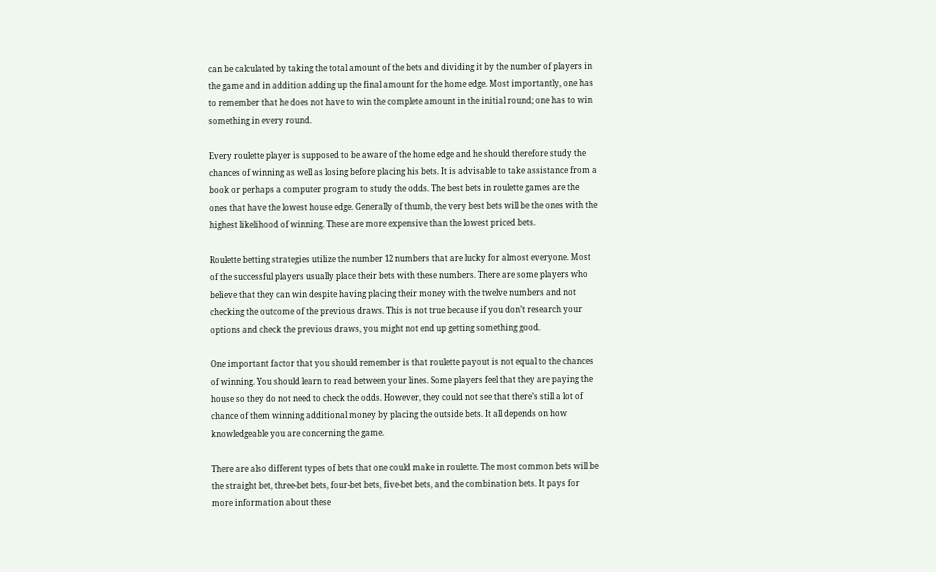can be calculated by taking the total amount of the bets and dividing it by the number of players in the game and in addition adding up the final amount for the home edge. Most importantly, one has to remember that he does not have to win the complete amount in the initial round; one has to win something in every round.

Every roulette player is supposed to be aware of the home edge and he should therefore study the chances of winning as well as losing before placing his bets. It is advisable to take assistance from a book or perhaps a computer program to study the odds. The best bets in roulette games are the ones that have the lowest house edge. Generally of thumb, the very best bets will be the ones with the highest likelihood of winning. These are more expensive than the lowest priced bets.

Roulette betting strategies utilize the number 12 numbers that are lucky for almost everyone. Most of the successful players usually place their bets with these numbers. There are some players who believe that they can win despite having placing their money with the twelve numbers and not checking the outcome of the previous draws. This is not true because if you don’t research your options and check the previous draws, you might not end up getting something good.

One important factor that you should remember is that roulette payout is not equal to the chances of winning. You should learn to read between your lines. Some players feel that they are paying the house so they do not need to check the odds. However, they could not see that there’s still a lot of chance of them winning additional money by placing the outside bets. It all depends on how knowledgeable you are concerning the game.

There are also different types of bets that one could make in roulette. The most common bets will be the straight bet, three-bet bets, four-bet bets, five-bet bets, and the combination bets. It pays for more information about these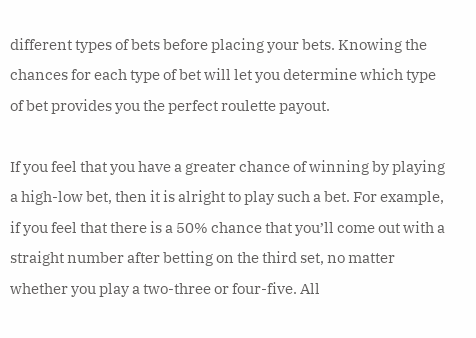different types of bets before placing your bets. Knowing the chances for each type of bet will let you determine which type of bet provides you the perfect roulette payout.

If you feel that you have a greater chance of winning by playing a high-low bet, then it is alright to play such a bet. For example, if you feel that there is a 50% chance that you’ll come out with a straight number after betting on the third set, no matter whether you play a two-three or four-five. All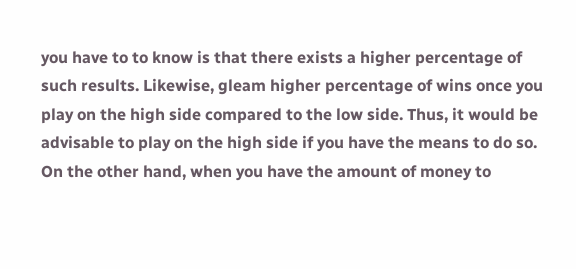you have to to know is that there exists a higher percentage of such results. Likewise, gleam higher percentage of wins once you play on the high side compared to the low side. Thus, it would be advisable to play on the high side if you have the means to do so. On the other hand, when you have the amount of money to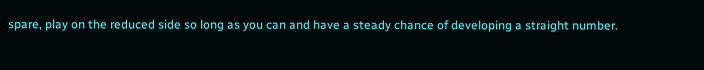spare, play on the reduced side so long as you can and have a steady chance of developing a straight number.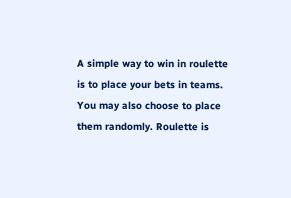A simple way to win in roulette is to place your bets in teams. You may also choose to place them randomly. Roulette is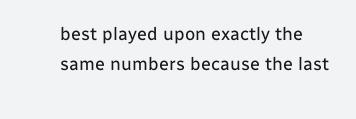best played upon exactly the same numbers because the last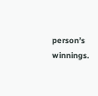person’s winnings.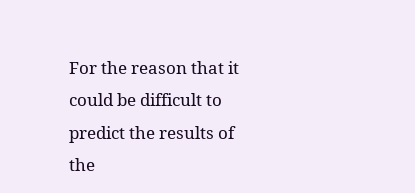For the reason that it could be difficult to predict the results of the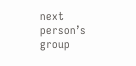next person’s group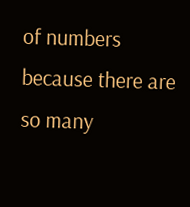of numbers because there are so many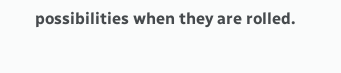possibilities when they are rolled.